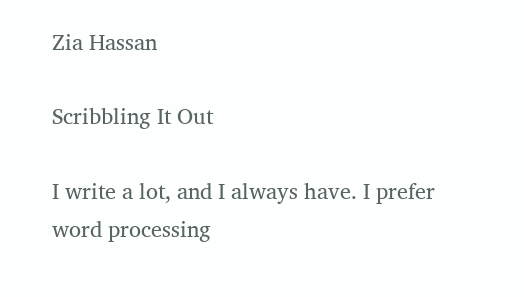Zia Hassan

Scribbling It Out

I write a lot, and I always have. I prefer word processing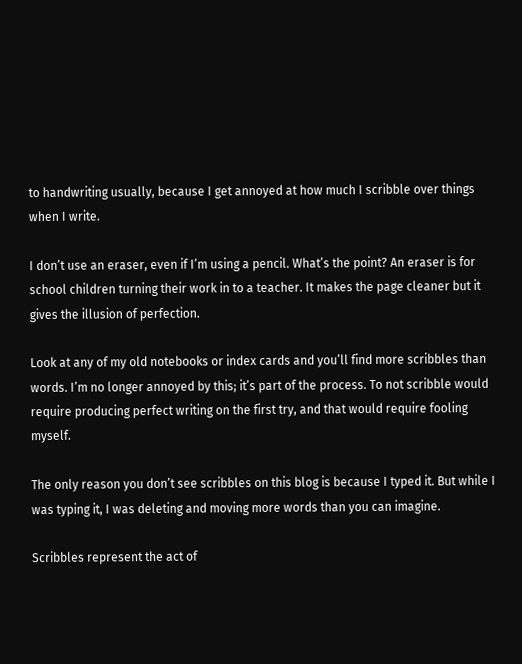to handwriting usually, because I get annoyed at how much I scribble over things when I write.

I don’t use an eraser, even if I’m using a pencil. What’s the point? An eraser is for school children turning their work in to a teacher. It makes the page cleaner but it gives the illusion of perfection.

Look at any of my old notebooks or index cards and you’ll find more scribbles than words. I’m no longer annoyed by this; it’s part of the process. To not scribble would require producing perfect writing on the first try, and that would require fooling myself.

The only reason you don’t see scribbles on this blog is because I typed it. But while I was typing it, I was deleting and moving more words than you can imagine.

Scribbles represent the act of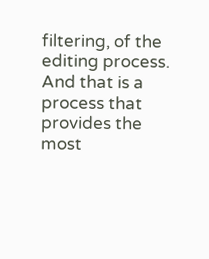filtering, of the editing process. And that is a process that provides the most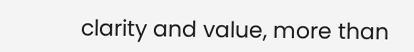clarity and value, more than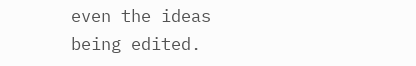even the ideas being edited.